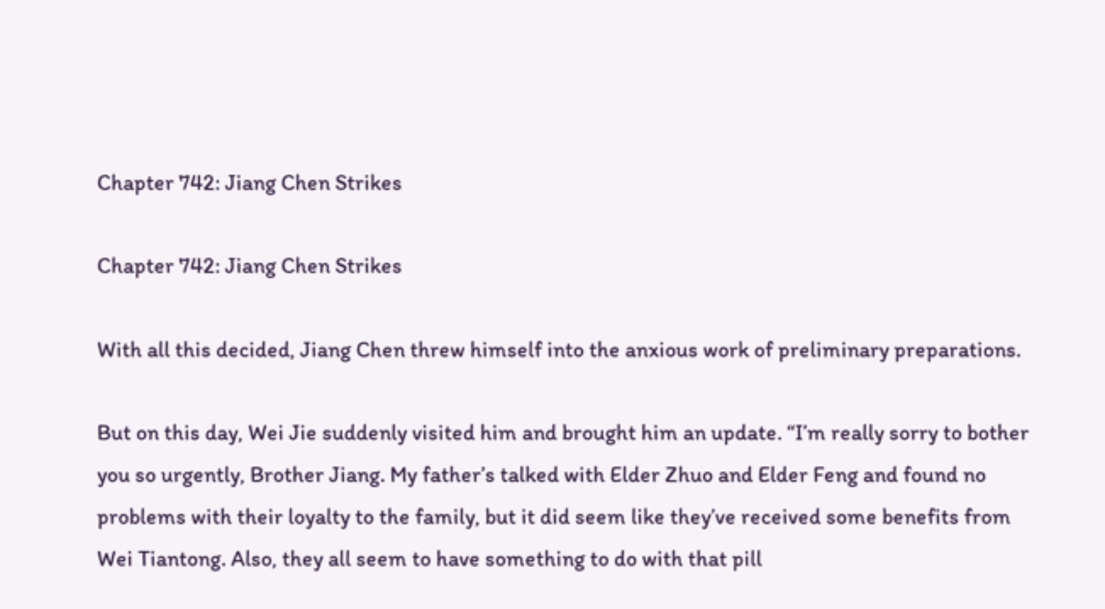Chapter 742: Jiang Chen Strikes

Chapter 742: Jiang Chen Strikes

With all this decided, Jiang Chen threw himself into the anxious work of preliminary preparations.

But on this day, Wei Jie suddenly visited him and brought him an update. “I’m really sorry to bother you so urgently, Brother Jiang. My father’s talked with Elder Zhuo and Elder Feng and found no problems with their loyalty to the family, but it did seem like they’ve received some benefits from Wei Tiantong. Also, they all seem to have something to do with that pill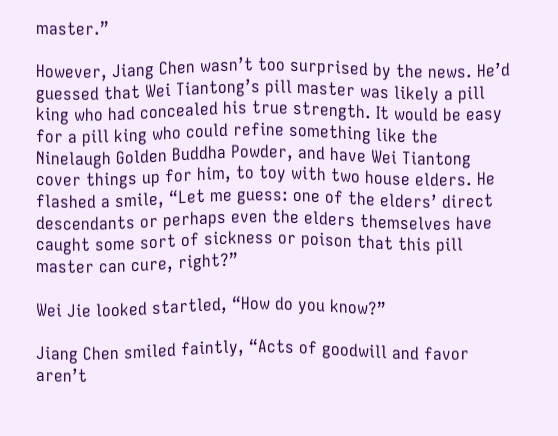master.”

However, Jiang Chen wasn’t too surprised by the news. He’d guessed that Wei Tiantong’s pill master was likely a pill king who had concealed his true strength. It would be easy for a pill king who could refine something like the Ninelaugh Golden Buddha Powder, and have Wei Tiantong cover things up for him, to toy with two house elders. He flashed a smile, “Let me guess: one of the elders’ direct descendants or perhaps even the elders themselves have caught some sort of sickness or poison that this pill master can cure, right?”

Wei Jie looked startled, “How do you know?”

Jiang Chen smiled faintly, “Acts of goodwill and favor aren’t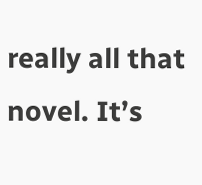really all that novel. It’s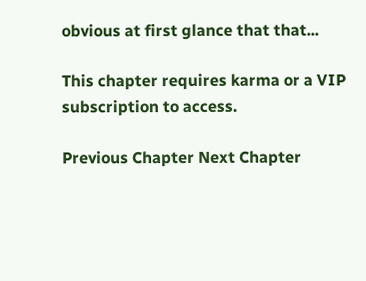obvious at first glance that that...

This chapter requires karma or a VIP subscription to access.

Previous Chapter Next Chapter